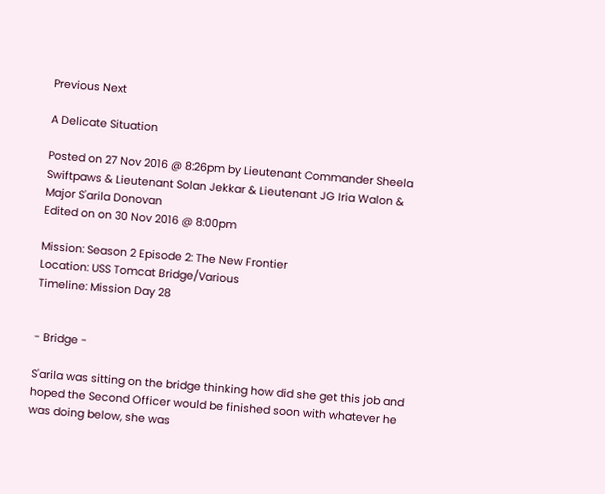Previous Next

A Delicate Situation

Posted on 27 Nov 2016 @ 8:26pm by Lieutenant Commander Sheela Swiftpaws & Lieutenant Solan Jekkar & Lieutenant JG Iria Walon & Major S'arila Donovan
Edited on on 30 Nov 2016 @ 8:00pm

Mission: Season 2 Episode 2: The New Frontier
Location: USS Tomcat Bridge/Various
Timeline: Mission Day 28


- Bridge -

S'arila was sitting on the bridge thinking how did she get this job and hoped the Second Officer would be finished soon with whatever he was doing below, she was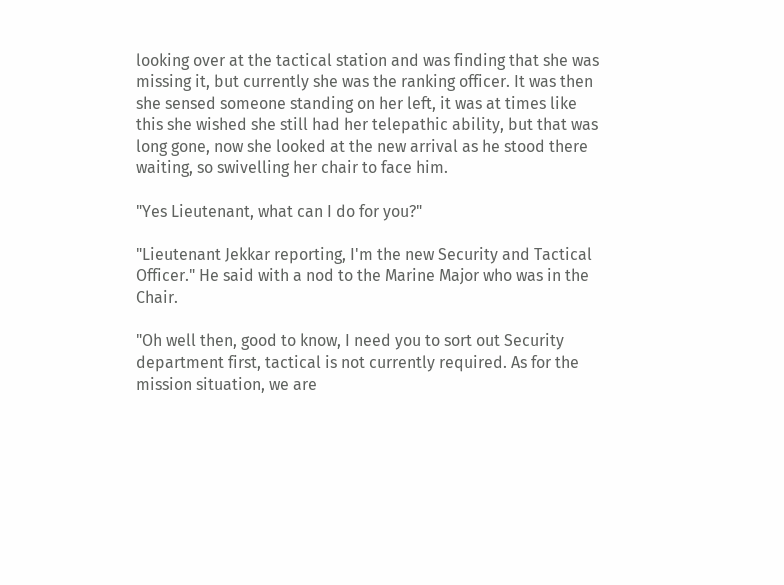looking over at the tactical station and was finding that she was missing it, but currently she was the ranking officer. It was then she sensed someone standing on her left, it was at times like this she wished she still had her telepathic ability, but that was long gone, now she looked at the new arrival as he stood there waiting, so swivelling her chair to face him.

"Yes Lieutenant, what can I do for you?"

"Lieutenant Jekkar reporting, I'm the new Security and Tactical Officer." He said with a nod to the Marine Major who was in the Chair.

"Oh well then, good to know, I need you to sort out Security department first, tactical is not currently required. As for the mission situation, we are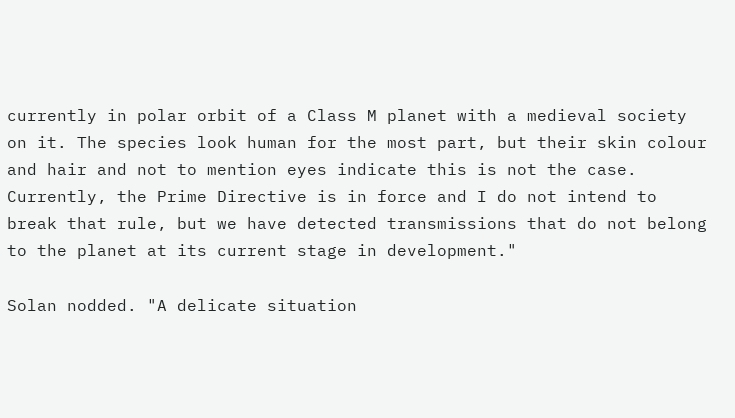currently in polar orbit of a Class M planet with a medieval society on it. The species look human for the most part, but their skin colour and hair and not to mention eyes indicate this is not the case. Currently, the Prime Directive is in force and I do not intend to break that rule, but we have detected transmissions that do not belong to the planet at its current stage in development."

Solan nodded. "A delicate situation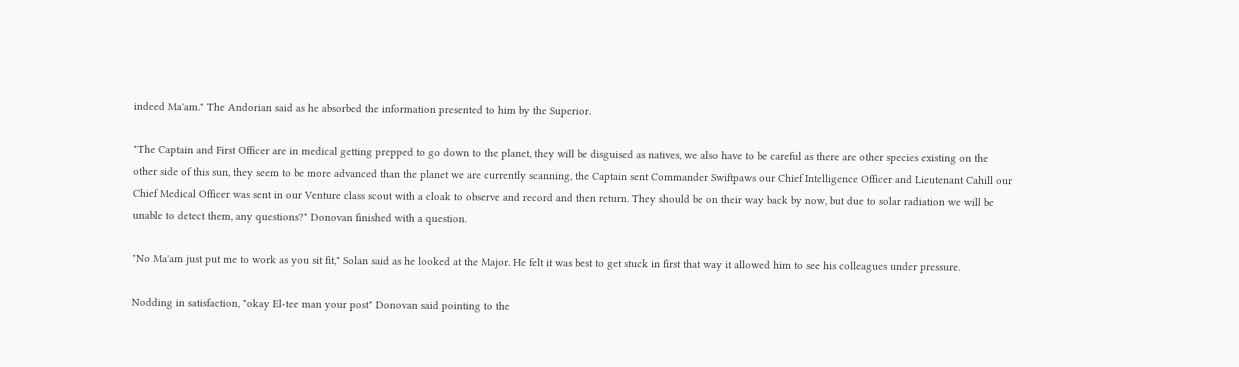indeed Ma'am." The Andorian said as he absorbed the information presented to him by the Superior.

"The Captain and First Officer are in medical getting prepped to go down to the planet, they will be disguised as natives, we also have to be careful as there are other species existing on the other side of this sun, they seem to be more advanced than the planet we are currently scanning, the Captain sent Commander Swiftpaws our Chief Intelligence Officer and Lieutenant Cahill our Chief Medical Officer was sent in our Venture class scout with a cloak to observe and record and then return. They should be on their way back by now, but due to solar radiation we will be unable to detect them, any questions?" Donovan finished with a question.

"No Ma'am just put me to work as you sit fit," Solan said as he looked at the Major. He felt it was best to get stuck in first that way it allowed him to see his colleagues under pressure.

Nodding in satisfaction, "okay El-tee man your post" Donovan said pointing to the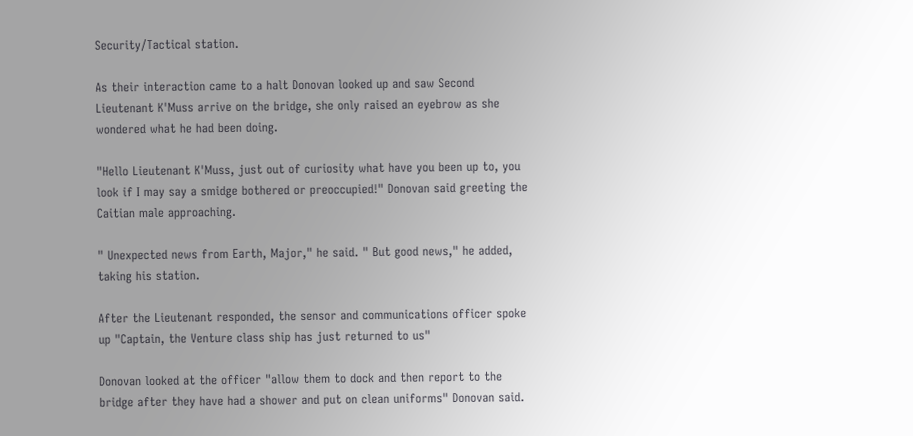Security/Tactical station.

As their interaction came to a halt Donovan looked up and saw Second Lieutenant K'Muss arrive on the bridge, she only raised an eyebrow as she wondered what he had been doing.

"Hello Lieutenant K'Muss, just out of curiosity what have you been up to, you look if I may say a smidge bothered or preoccupied!" Donovan said greeting the Caitian male approaching.

" Unexpected news from Earth, Major," he said. " But good news," he added, taking his station.

After the Lieutenant responded, the sensor and communications officer spoke up "Captain, the Venture class ship has just returned to us"

Donovan looked at the officer "allow them to dock and then report to the bridge after they have had a shower and put on clean uniforms" Donovan said.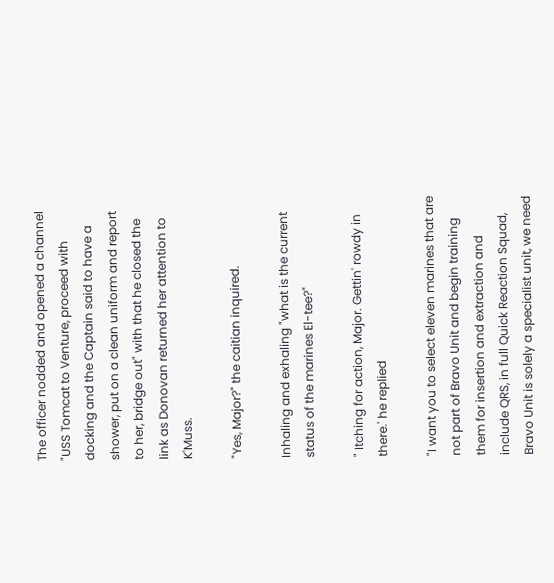The officer nodded and opened a channel "USS Tomcat to Venture, proceed with docking and the Captain said to have a shower, put on a clean uniform and report to her, bridge out" with that he closed the link as Donovan returned her attention to K'Muss.

"Yes, Major?" the caitian inquired.

Inhaling and exhaling "what is the current status of the marines El-tee?"

" Itching for action, Major. Gettin' rowdy in there.' he replied

"I want you to select eleven marines that are not part of Bravo Unit and begin training them for insertion and extraction and include QRS, in full Quick Reaction Squad, Bravo Unit is solely a specialist unit, we need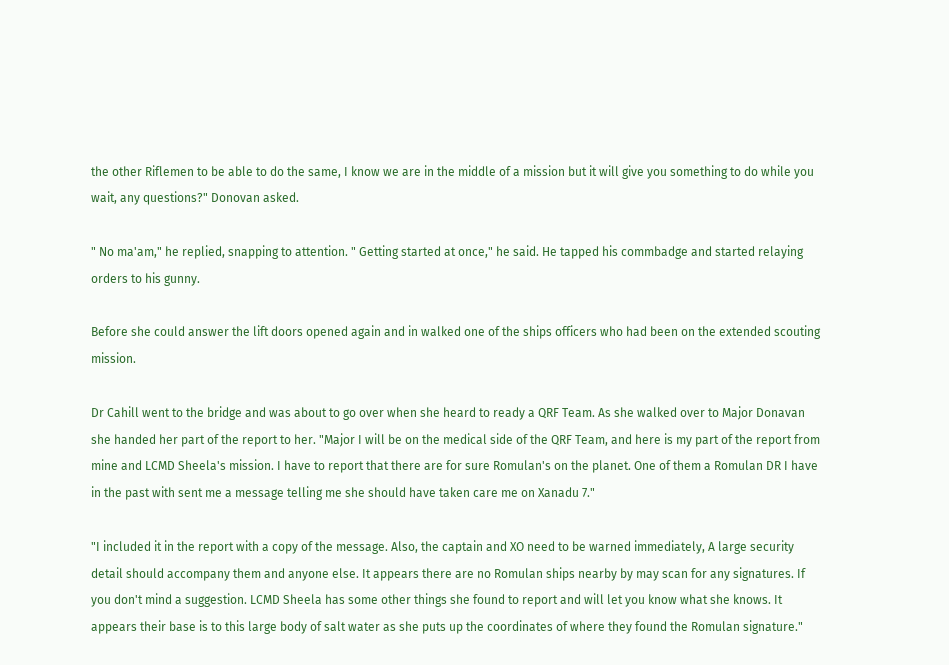the other Riflemen to be able to do the same, I know we are in the middle of a mission but it will give you something to do while you wait, any questions?" Donovan asked.

" No ma'am," he replied, snapping to attention. " Getting started at once," he said. He tapped his commbadge and started relaying orders to his gunny.

Before she could answer the lift doors opened again and in walked one of the ships officers who had been on the extended scouting mission.

Dr Cahill went to the bridge and was about to go over when she heard to ready a QRF Team. As she walked over to Major Donavan she handed her part of the report to her. "Major I will be on the medical side of the QRF Team, and here is my part of the report from mine and LCMD Sheela's mission. I have to report that there are for sure Romulan's on the planet. One of them a Romulan DR I have in the past with sent me a message telling me she should have taken care me on Xanadu 7."

"I included it in the report with a copy of the message. Also, the captain and XO need to be warned immediately, A large security detail should accompany them and anyone else. It appears there are no Romulan ships nearby by may scan for any signatures. If you don't mind a suggestion. LCMD Sheela has some other things she found to report and will let you know what she knows. It appears their base is to this large body of salt water as she puts up the coordinates of where they found the Romulan signature."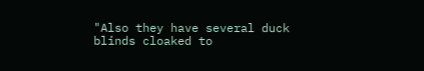"Also they have several duck blinds cloaked to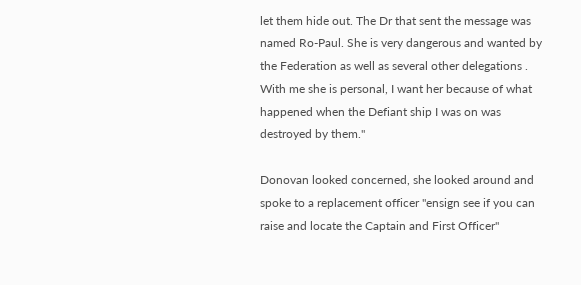let them hide out. The Dr that sent the message was named Ro-Paul. She is very dangerous and wanted by the Federation as well as several other delegations . With me she is personal, I want her because of what happened when the Defiant ship I was on was destroyed by them."

Donovan looked concerned, she looked around and spoke to a replacement officer "ensign see if you can raise and locate the Captain and First Officer"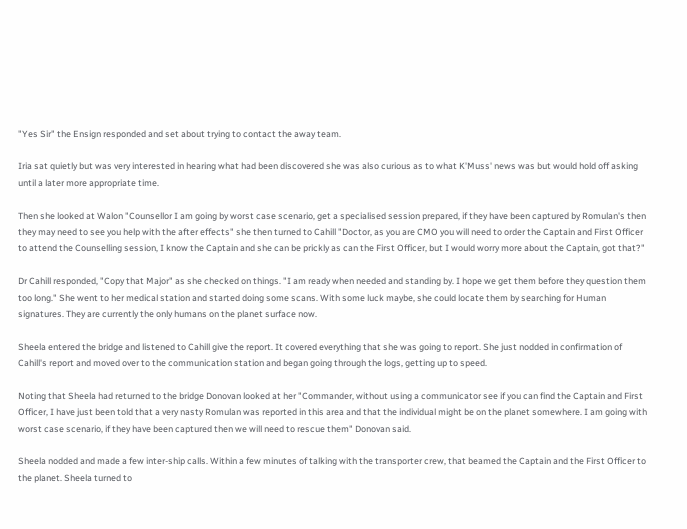"Yes Sir" the Ensign responded and set about trying to contact the away team.

Iria sat quietly but was very interested in hearing what had been discovered she was also curious as to what K'Muss' news was but would hold off asking until a later more appropriate time.

Then she looked at Walon "Counsellor I am going by worst case scenario, get a specialised session prepared, if they have been captured by Romulan's then they may need to see you help with the after effects" she then turned to Cahill "Doctor, as you are CMO you will need to order the Captain and First Officer to attend the Counselling session, I know the Captain and she can be prickly as can the First Officer, but I would worry more about the Captain, got that?"

Dr Cahill responded, "Copy that Major" as she checked on things. "I am ready when needed and standing by. I hope we get them before they question them too long." She went to her medical station and started doing some scans. With some luck maybe, she could locate them by searching for Human signatures. They are currently the only humans on the planet surface now.

Sheela entered the bridge and listened to Cahill give the report. It covered everything that she was going to report. She just nodded in confirmation of Cahill's report and moved over to the communication station and began going through the logs, getting up to speed.

Noting that Sheela had returned to the bridge Donovan looked at her "Commander, without using a communicator see if you can find the Captain and First Officer, I have just been told that a very nasty Romulan was reported in this area and that the individual might be on the planet somewhere. I am going with worst case scenario, if they have been captured then we will need to rescue them" Donovan said.

Sheela nodded and made a few inter-ship calls. Within a few minutes of talking with the transporter crew, that beamed the Captain and the First Officer to the planet. Sheela turned to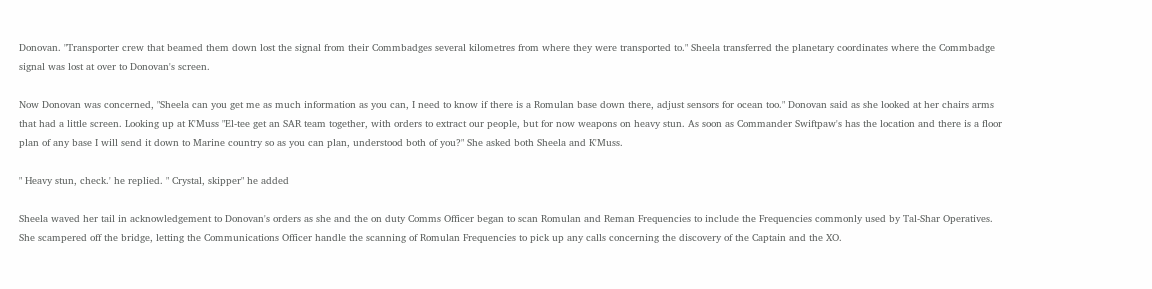Donovan. "Transporter crew that beamed them down lost the signal from their Commbadges several kilometres from where they were transported to." Sheela transferred the planetary coordinates where the Commbadge signal was lost at over to Donovan's screen.

Now Donovan was concerned, "Sheela can you get me as much information as you can, I need to know if there is a Romulan base down there, adjust sensors for ocean too." Donovan said as she looked at her chairs arms that had a little screen. Looking up at K'Muss "El-tee get an SAR team together, with orders to extract our people, but for now weapons on heavy stun. As soon as Commander Swiftpaw's has the location and there is a floor plan of any base I will send it down to Marine country so as you can plan, understood both of you?" She asked both Sheela and K'Muss.

" Heavy stun, check.' he replied. " Crystal, skipper" he added

Sheela waved her tail in acknowledgement to Donovan's orders as she and the on duty Comms Officer began to scan Romulan and Reman Frequencies to include the Frequencies commonly used by Tal-Shar Operatives. She scampered off the bridge, letting the Communications Officer handle the scanning of Romulan Frequencies to pick up any calls concerning the discovery of the Captain and the XO.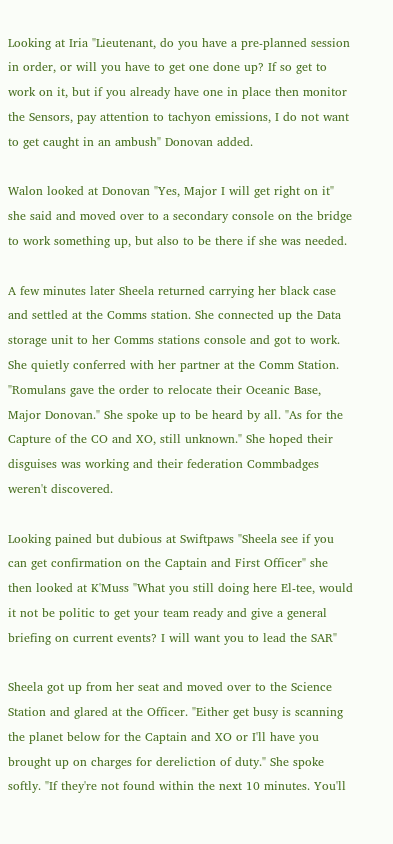Looking at Iria "Lieutenant, do you have a pre-planned session in order, or will you have to get one done up? If so get to work on it, but if you already have one in place then monitor the Sensors, pay attention to tachyon emissions, I do not want to get caught in an ambush" Donovan added.

Walon looked at Donovan "Yes, Major I will get right on it" she said and moved over to a secondary console on the bridge to work something up, but also to be there if she was needed.

A few minutes later Sheela returned carrying her black case and settled at the Comms station. She connected up the Data storage unit to her Comms stations console and got to work. She quietly conferred with her partner at the Comm Station. "Romulans gave the order to relocate their Oceanic Base, Major Donovan." She spoke up to be heard by all. "As for the Capture of the CO and XO, still unknown." She hoped their disguises was working and their federation Commbadges weren't discovered.

Looking pained but dubious at Swiftpaws "Sheela see if you can get confirmation on the Captain and First Officer" she then looked at K'Muss "What you still doing here El-tee, would it not be politic to get your team ready and give a general briefing on current events? I will want you to lead the SAR"

Sheela got up from her seat and moved over to the Science Station and glared at the Officer. "Either get busy is scanning the planet below for the Captain and XO or I'll have you brought up on charges for dereliction of duty." She spoke softly. "If they're not found within the next 10 minutes. You'll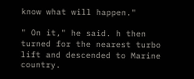know what will happen."

" On it," he said. h then turned for the nearest turbo lift and descended to Marine country.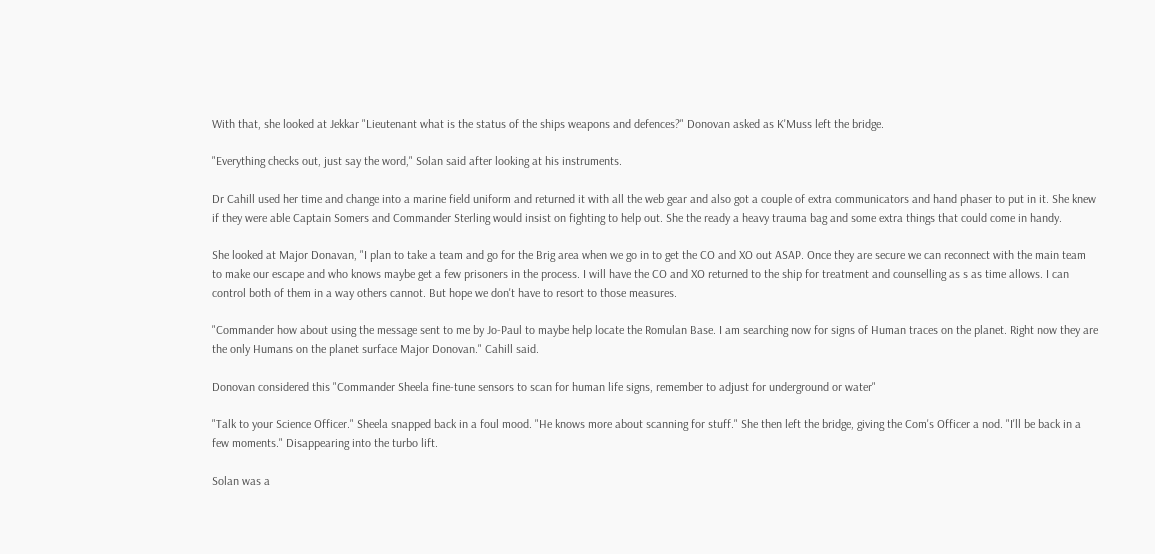With that, she looked at Jekkar "Lieutenant what is the status of the ships weapons and defences?" Donovan asked as K'Muss left the bridge.

"Everything checks out, just say the word," Solan said after looking at his instruments.

Dr Cahill used her time and change into a marine field uniform and returned it with all the web gear and also got a couple of extra communicators and hand phaser to put in it. She knew if they were able Captain Somers and Commander Sterling would insist on fighting to help out. She the ready a heavy trauma bag and some extra things that could come in handy.

She looked at Major Donavan, "I plan to take a team and go for the Brig area when we go in to get the CO and XO out ASAP. Once they are secure we can reconnect with the main team to make our escape and who knows maybe get a few prisoners in the process. I will have the CO and XO returned to the ship for treatment and counselling as s as time allows. I can control both of them in a way others cannot. But hope we don't have to resort to those measures.

"Commander how about using the message sent to me by Jo-Paul to maybe help locate the Romulan Base. I am searching now for signs of Human traces on the planet. Right now they are the only Humans on the planet surface Major Donovan." Cahill said.

Donovan considered this "Commander Sheela fine-tune sensors to scan for human life signs, remember to adjust for underground or water"

"Talk to your Science Officer." Sheela snapped back in a foul mood. "He knows more about scanning for stuff." She then left the bridge, giving the Com's Officer a nod. "I'll be back in a few moments." Disappearing into the turbo lift.

Solan was a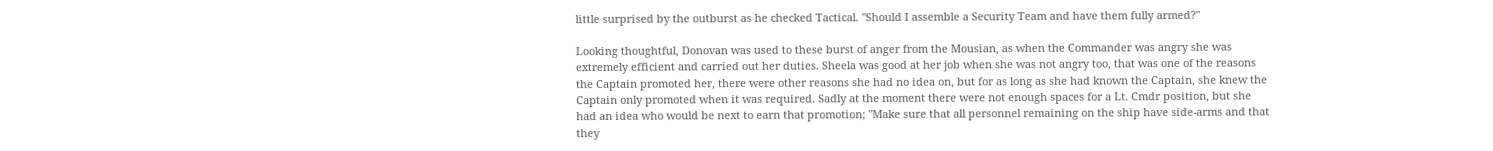little surprised by the outburst as he checked Tactical. "Should I assemble a Security Team and have them fully armed?"

Looking thoughtful, Donovan was used to these burst of anger from the Mousian, as when the Commander was angry she was extremely efficient and carried out her duties. Sheela was good at her job when she was not angry too, that was one of the reasons the Captain promoted her, there were other reasons she had no idea on, but for as long as she had known the Captain, she knew the Captain only promoted when it was required. Sadly at the moment there were not enough spaces for a Lt. Cmdr position, but she had an idea who would be next to earn that promotion; "Make sure that all personnel remaining on the ship have side-arms and that they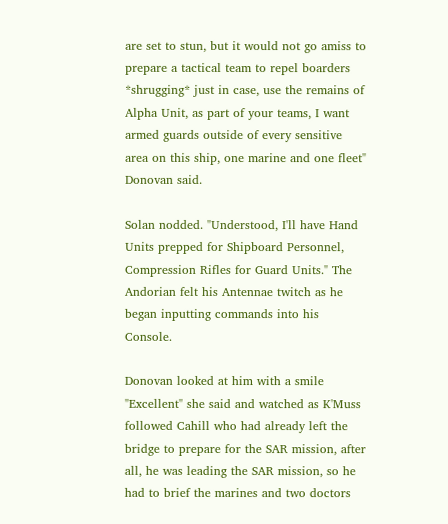are set to stun, but it would not go amiss to prepare a tactical team to repel boarders *shrugging* just in case, use the remains of Alpha Unit, as part of your teams, I want armed guards outside of every sensitive area on this ship, one marine and one fleet" Donovan said.

Solan nodded. "Understood, I'll have Hand Units prepped for Shipboard Personnel, Compression Rifles for Guard Units." The Andorian felt his Antennae twitch as he began inputting commands into his Console.

Donovan looked at him with a smile "Excellent" she said and watched as K'Muss followed Cahill who had already left the bridge to prepare for the SAR mission, after all, he was leading the SAR mission, so he had to brief the marines and two doctors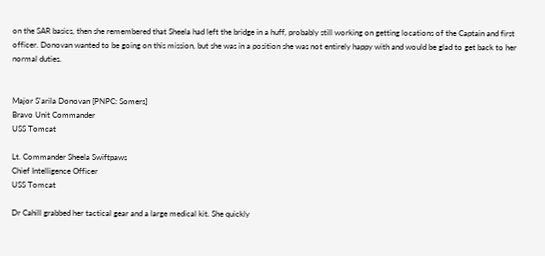on the SAR basics, then she remembered that Sheela had left the bridge in a huff, probably still working on getting locations of the Captain and first officer. Donovan wanted to be going on this mission, but she was in a position she was not entirely happy with and would be glad to get back to her normal duties.


Major S'arila Donovan [PNPC: Somers]
Bravo Unit Commander
USS Tomcat

Lt. Commander Sheela Swiftpaws
Chief Intelligence Officer
USS Tomcat

Dr Cahill grabbed her tactical gear and a large medical kit. She quickly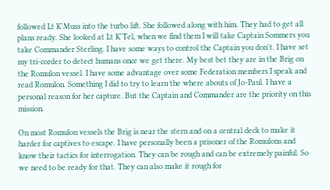followed Lt K'Muss into the turbo lift. She followed along with him. They had to get all plans ready. She looked at Lt K'Tel, when we find them I will take Captain Sommers you take Commander Sterling. I have some ways to control the Captain you don't. I have set my tri-corder to detect humans once we get there. My best bet they are in the Brig on the Romulon vessel. I have some advantage over some Federation members I speak and read Romulon. Something I did to try to learn the where abouts of Jo-Paul. I have a personal reason for her capture. But the Captain and Commander are the priority on this mission.

On most Romulon vessels the Brig is near the stern and on a central deck to make it harder for captives to escape. I have personally been a prisoner of the Romulons and know their tactics for interrogation. They can be rough and can be extremely painful. So we need to be ready for that. They can also make it rough for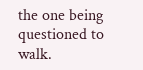the one being questioned to walk.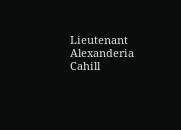Lieutenant Alexanderia Cahill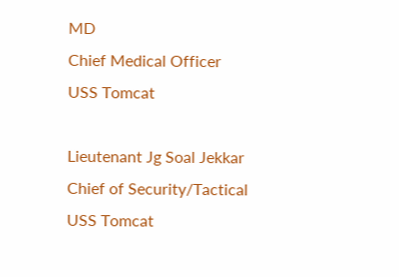MD
Chief Medical Officer
USS Tomcat

Lieutenant Jg Soal Jekkar
Chief of Security/Tactical
USS Tomcat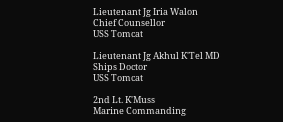Lieutenant Jg Iria Walon
Chief Counsellor
USS Tomcat

Lieutenant Jg Akhul K'Tel MD
Ships Doctor
USS Tomcat

2nd Lt. K'Muss
Marine Commanding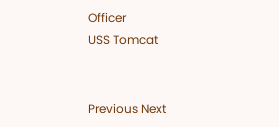Officer
USS Tomcat


Previous Next